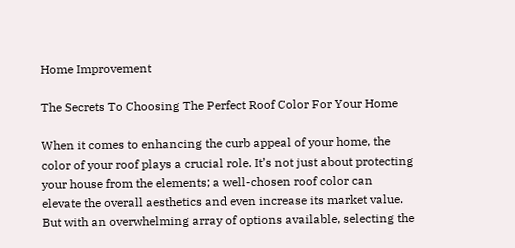Home Improvement

The Secrets To Choosing The Perfect Roof Color For Your Home

When it comes to enhancing the curb appeal of your home, the color of your roof plays a crucial role. It’s not just about protecting your house from the elements; a well-chosen roof color can elevate the overall aesthetics and even increase its market value. But with an overwhelming array of options available, selecting the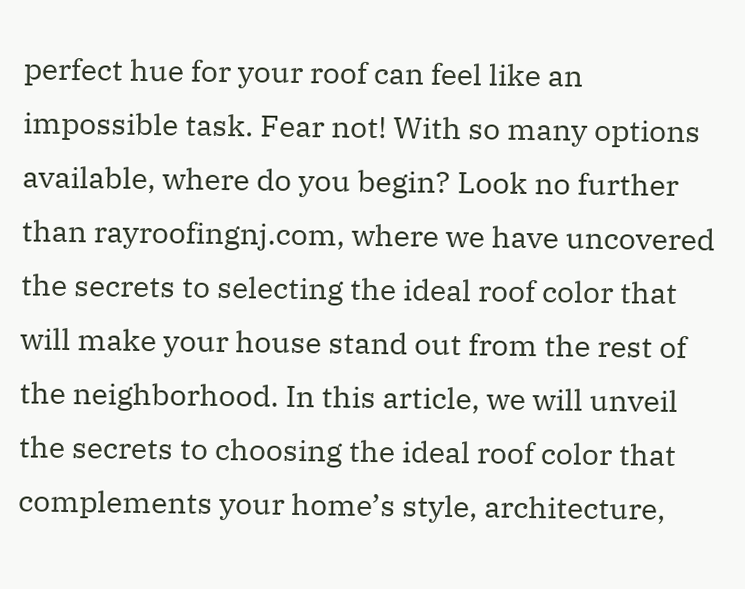perfect hue for your roof can feel like an impossible task. Fear not! With so many options available, where do you begin? Look no further than rayroofingnj.com, where we have uncovered the secrets to selecting the ideal roof color that will make your house stand out from the rest of the neighborhood. In this article, we will unveil the secrets to choosing the ideal roof color that complements your home’s style, architecture,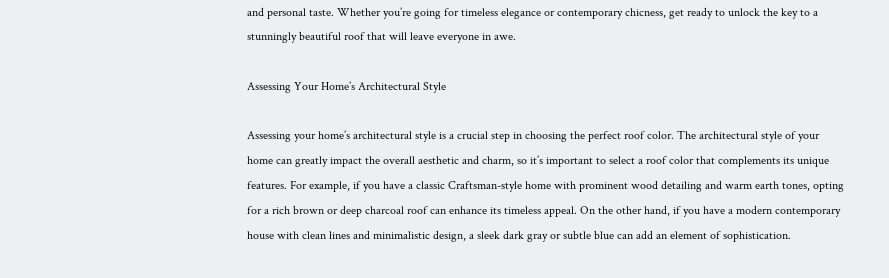and personal taste. Whether you’re going for timeless elegance or contemporary chicness, get ready to unlock the key to a stunningly beautiful roof that will leave everyone in awe.

Assessing Your Home’s Architectural Style

Assessing your home’s architectural style is a crucial step in choosing the perfect roof color. The architectural style of your home can greatly impact the overall aesthetic and charm, so it’s important to select a roof color that complements its unique features. For example, if you have a classic Craftsman-style home with prominent wood detailing and warm earth tones, opting for a rich brown or deep charcoal roof can enhance its timeless appeal. On the other hand, if you have a modern contemporary house with clean lines and minimalistic design, a sleek dark gray or subtle blue can add an element of sophistication.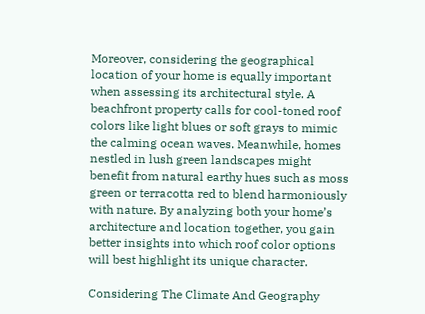Moreover, considering the geographical location of your home is equally important when assessing its architectural style. A beachfront property calls for cool-toned roof colors like light blues or soft grays to mimic the calming ocean waves. Meanwhile, homes nestled in lush green landscapes might benefit from natural earthy hues such as moss green or terracotta red to blend harmoniously with nature. By analyzing both your home’s architecture and location together, you gain better insights into which roof color options will best highlight its unique character.

Considering The Climate And Geography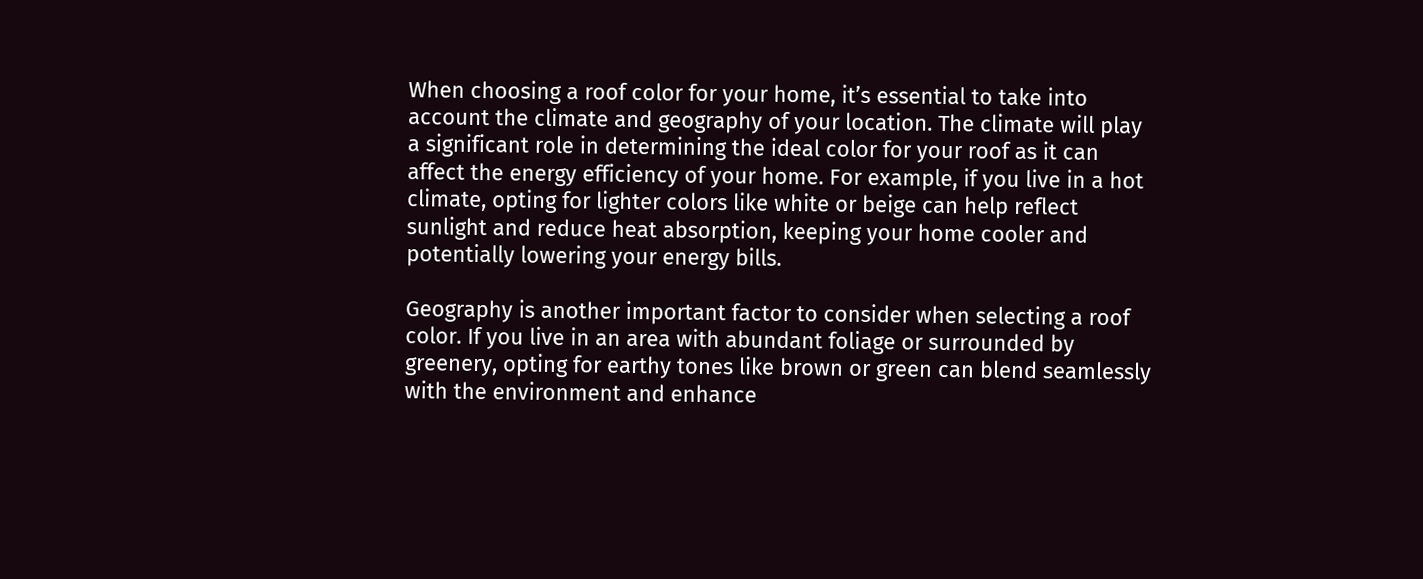When choosing a roof color for your home, it’s essential to take into account the climate and geography of your location. The climate will play a significant role in determining the ideal color for your roof as it can affect the energy efficiency of your home. For example, if you live in a hot climate, opting for lighter colors like white or beige can help reflect sunlight and reduce heat absorption, keeping your home cooler and potentially lowering your energy bills.

Geography is another important factor to consider when selecting a roof color. If you live in an area with abundant foliage or surrounded by greenery, opting for earthy tones like brown or green can blend seamlessly with the environment and enhance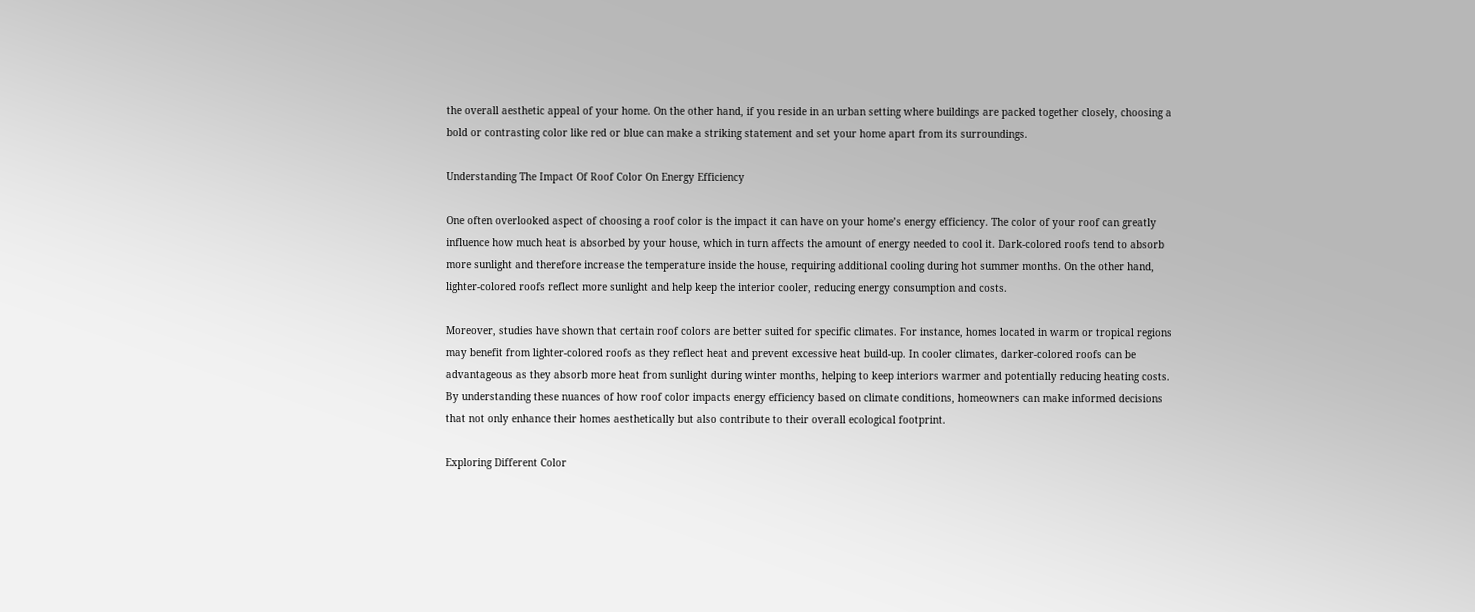the overall aesthetic appeal of your home. On the other hand, if you reside in an urban setting where buildings are packed together closely, choosing a bold or contrasting color like red or blue can make a striking statement and set your home apart from its surroundings.

Understanding The Impact Of Roof Color On Energy Efficiency

One often overlooked aspect of choosing a roof color is the impact it can have on your home’s energy efficiency. The color of your roof can greatly influence how much heat is absorbed by your house, which in turn affects the amount of energy needed to cool it. Dark-colored roofs tend to absorb more sunlight and therefore increase the temperature inside the house, requiring additional cooling during hot summer months. On the other hand, lighter-colored roofs reflect more sunlight and help keep the interior cooler, reducing energy consumption and costs.

Moreover, studies have shown that certain roof colors are better suited for specific climates. For instance, homes located in warm or tropical regions may benefit from lighter-colored roofs as they reflect heat and prevent excessive heat build-up. In cooler climates, darker-colored roofs can be advantageous as they absorb more heat from sunlight during winter months, helping to keep interiors warmer and potentially reducing heating costs. By understanding these nuances of how roof color impacts energy efficiency based on climate conditions, homeowners can make informed decisions that not only enhance their homes aesthetically but also contribute to their overall ecological footprint.

Exploring Different Color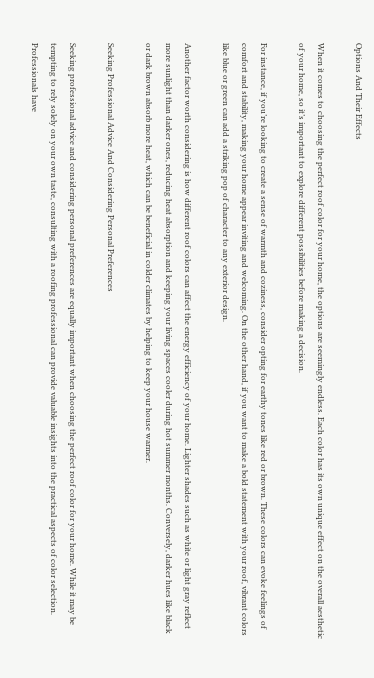Options And Their Effects

When it comes to choosing the perfect roof color for your home, the options are seemingly endless. Each color has its own unique effect on the overall aesthetic of your home, so it’s important to explore different possibilities before making a decision.

For instance, if you’re looking to create a sense of warmth and coziness, consider opting for earthy tones like red or brown. These colors can evoke feelings of comfort and stability, making your home appear inviting and welcoming. On the other hand, if you want to make a bold statement with your roof, vibrant colors like blue or green can add a striking pop of character to any exterior design.

Another factor worth considering is how different roof colors can affect the energy efficiency of your home. Lighter shades such as white or light gray reflect more sunlight than darker ones, reducing heat absorption and keeping your living spaces cooler during hot summer months. Conversely, darker hues like black or dark brown absorb more heat, which can be beneficial in colder climates by helping to keep your house warmer.

Seeking Professional Advice And Considering Personal Preferences

Seeking professional advice and considering personal preferences are equally important when choosing the perfect roof color for your home. While it may be tempting to rely solely on your own taste, consulting with a roofing professional can provide valuable insights into the practical aspects of color selection. Professionals have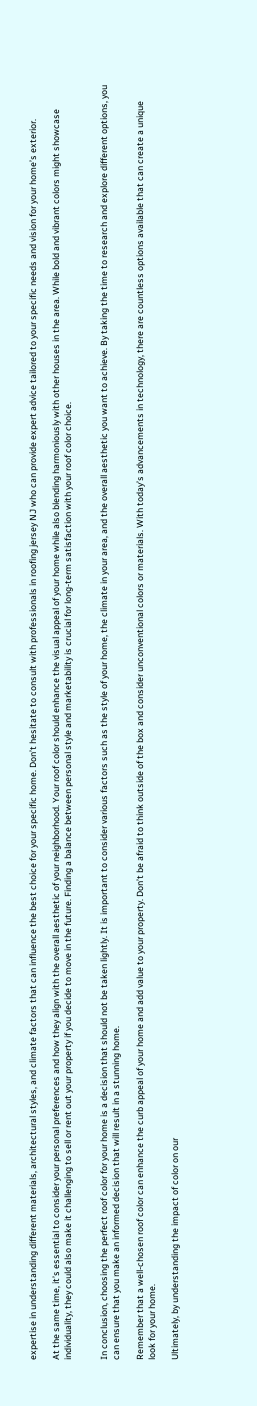expertise in understanding different materials, architectural styles, and climate factors that can influence the best choice for your specific home. Don’t hesitate to consult with professionals in roofing jersey NJ who can provide expert advice tailored to your specific needs and vision for your home’s exterior.

At the same time, it’s essential to consider your personal preferences and how they align with the overall aesthetic of your neighborhood. Your roof color should enhance the visual appeal of your home while also blending harmoniously with other houses in the area. While bold and vibrant colors might showcase individuality, they could also make it challenging to sell or rent out your property if you decide to move in the future. Finding a balance between personal style and marketability is crucial for long-term satisfaction with your roof color choice.


In conclusion, choosing the perfect roof color for your home is a decision that should not be taken lightly. It is important to consider various factors such as the style of your home, the climate in your area, and the overall aesthetic you want to achieve. By taking the time to research and explore different options, you can ensure that you make an informed decision that will result in a stunning home.

Remember that a well-chosen roof color can enhance the curb appeal of your home and add value to your property. Don’t be afraid to think outside of the box and consider unconventional colors or materials. With today’s advancements in technology, there are countless options available that can create a unique look for your home.

Ultimately, by understanding the impact of color on our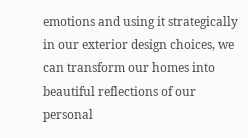emotions and using it strategically in our exterior design choices, we can transform our homes into beautiful reflections of our personal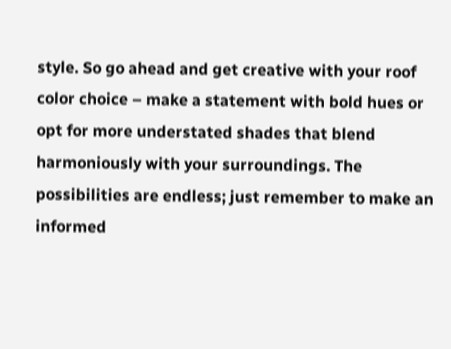style. So go ahead and get creative with your roof color choice – make a statement with bold hues or opt for more understated shades that blend harmoniously with your surroundings. The possibilities are endless; just remember to make an informed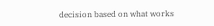decision based on what works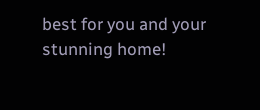best for you and your stunning home!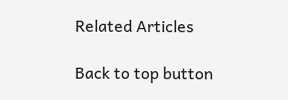Related Articles

Back to top button